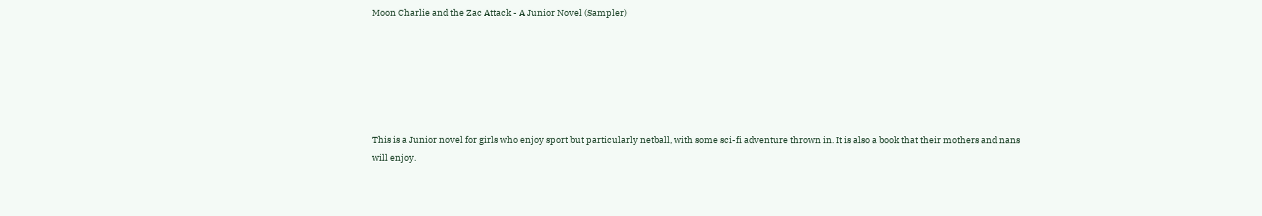Moon Charlie and the Zac Attack - A Junior Novel (Sampler)






This is a Junior novel for girls who enjoy sport but particularly netball, with some sci-fi adventure thrown in. It is also a book that their mothers and nans will enjoy.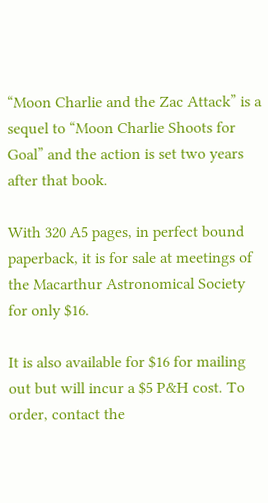“Moon Charlie and the Zac Attack” is a sequel to “Moon Charlie Shoots for Goal” and the action is set two years after that book.

With 320 A5 pages, in perfect bound paperback, it is for sale at meetings of the Macarthur Astronomical Society for only $16.

It is also available for $16 for mailing out but will incur a $5 P&H cost. To order, contact the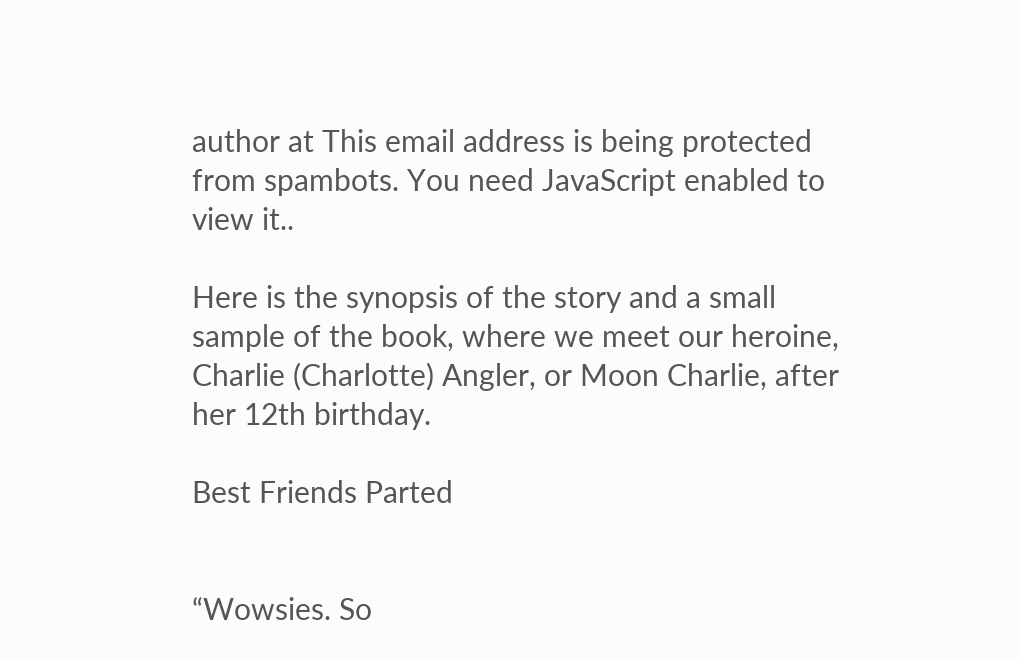author at This email address is being protected from spambots. You need JavaScript enabled to view it..

Here is the synopsis of the story and a small sample of the book, where we meet our heroine, Charlie (Charlotte) Angler, or Moon Charlie, after her 12th birthday.

Best Friends Parted


“Wowsies. So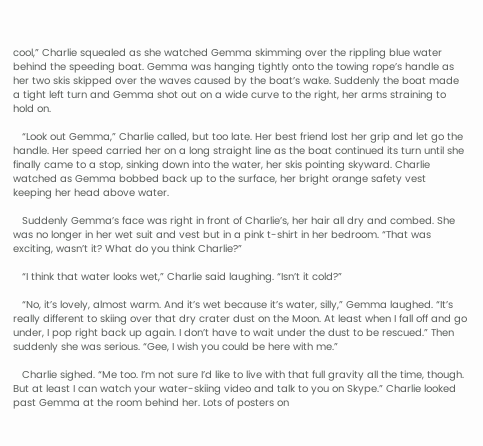cool,” Charlie squealed as she watched Gemma skimming over the rippling blue water behind the speeding boat. Gemma was hanging tightly onto the towing rope’s handle as her two skis skipped over the waves caused by the boat’s wake. Suddenly the boat made a tight left turn and Gemma shot out on a wide curve to the right, her arms straining to hold on.

   “Look out Gemma,” Charlie called, but too late. Her best friend lost her grip and let go the handle. Her speed carried her on a long straight line as the boat continued its turn until she finally came to a stop, sinking down into the water, her skis pointing skyward. Charlie watched as Gemma bobbed back up to the surface, her bright orange safety vest keeping her head above water.

   Suddenly Gemma’s face was right in front of Charlie’s, her hair all dry and combed. She was no longer in her wet suit and vest but in a pink t-shirt in her bedroom. “That was exciting, wasn’t it? What do you think Charlie?”

   “I think that water looks wet,” Charlie said laughing. “Isn’t it cold?”

   “No, it’s lovely, almost warm. And it’s wet because it’s water, silly,” Gemma laughed. “It’s really different to skiing over that dry crater dust on the Moon. At least when I fall off and go under, I pop right back up again. I don’t have to wait under the dust to be rescued.” Then suddenly she was serious. “Gee, I wish you could be here with me.”

   Charlie sighed. “Me too. I’m not sure I’d like to live with that full gravity all the time, though. But at least I can watch your water-skiing video and talk to you on Skype.” Charlie looked past Gemma at the room behind her. Lots of posters on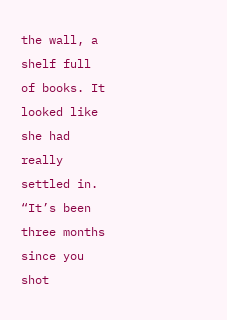the wall, a shelf full of books. It looked like she had really settled in. “It’s been three months since you shot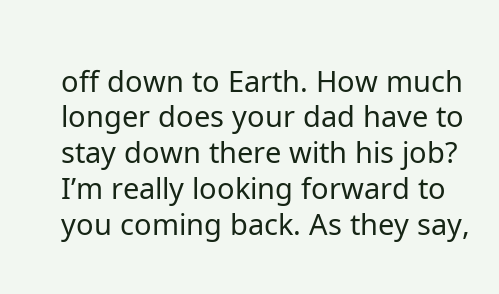off down to Earth. How much longer does your dad have to stay down there with his job? I’m really looking forward to you coming back. As they say,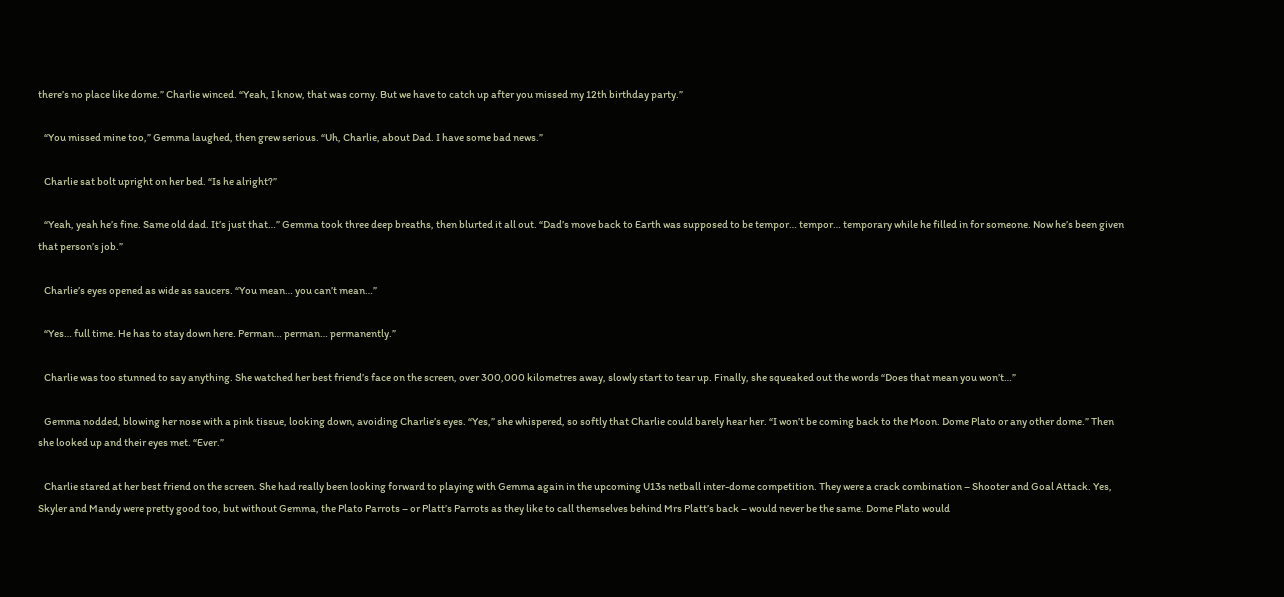there’s no place like dome.” Charlie winced. “Yeah, I know, that was corny. But we have to catch up after you missed my 12th birthday party.”

   “You missed mine too,” Gemma laughed, then grew serious. “Uh, Charlie, about Dad. I have some bad news.”

   Charlie sat bolt upright on her bed. “Is he alright?”

   “Yeah, yeah he’s fine. Same old dad. It’s just that…” Gemma took three deep breaths, then blurted it all out. “Dad’s move back to Earth was supposed to be tempor… tempor… temporary while he filled in for someone. Now he’s been given that person’s job.”

   Charlie’s eyes opened as wide as saucers. “You mean… you can’t mean…”

   “Yes… full time. He has to stay down here. Perman… perman… permanently.”

   Charlie was too stunned to say anything. She watched her best friend’s face on the screen, over 300,000 kilometres away, slowly start to tear up. Finally, she squeaked out the words “Does that mean you won’t…”

   Gemma nodded, blowing her nose with a pink tissue, looking down, avoiding Charlie’s eyes. “Yes,” she whispered, so softly that Charlie could barely hear her. “I won’t be coming back to the Moon. Dome Plato or any other dome.” Then she looked up and their eyes met. “Ever.”

   Charlie stared at her best friend on the screen. She had really been looking forward to playing with Gemma again in the upcoming U13s netball inter-dome competition. They were a crack combination – Shooter and Goal Attack. Yes, Skyler and Mandy were pretty good too, but without Gemma, the Plato Parrots – or Platt’s Parrots as they like to call themselves behind Mrs Platt’s back – would never be the same. Dome Plato would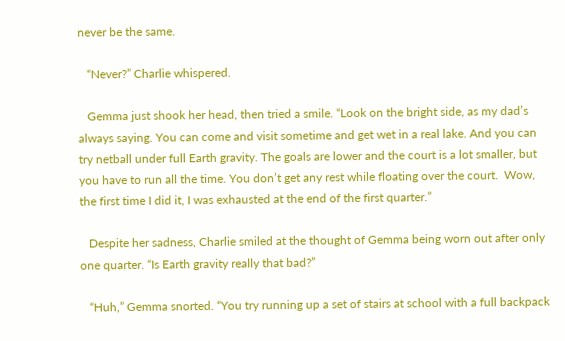never be the same.

   “Never?” Charlie whispered.

   Gemma just shook her head, then tried a smile. “Look on the bright side, as my dad’s always saying. You can come and visit sometime and get wet in a real lake. And you can try netball under full Earth gravity. The goals are lower and the court is a lot smaller, but you have to run all the time. You don’t get any rest while floating over the court.  Wow, the first time I did it, I was exhausted at the end of the first quarter.”

   Despite her sadness, Charlie smiled at the thought of Gemma being worn out after only one quarter. “Is Earth gravity really that bad?”

   “Huh,” Gemma snorted. “You try running up a set of stairs at school with a full backpack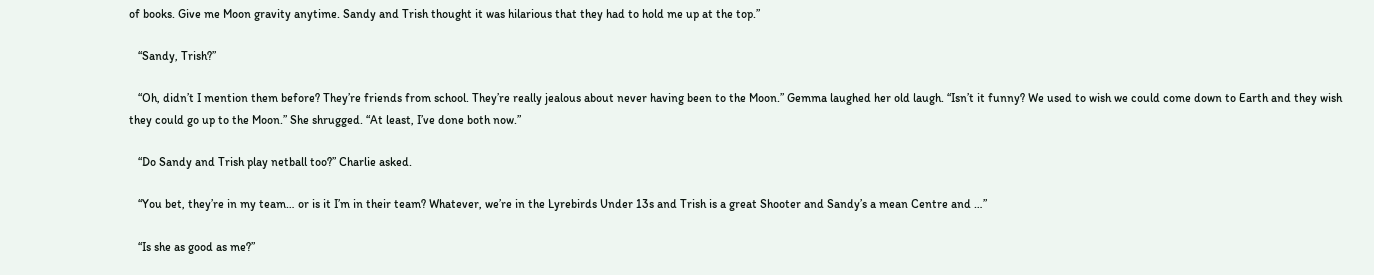of books. Give me Moon gravity anytime. Sandy and Trish thought it was hilarious that they had to hold me up at the top.”

   “Sandy, Trish?”

   “Oh, didn’t I mention them before? They’re friends from school. They’re really jealous about never having been to the Moon.” Gemma laughed her old laugh. “Isn’t it funny? We used to wish we could come down to Earth and they wish they could go up to the Moon.” She shrugged. “At least, I’ve done both now.”

   “Do Sandy and Trish play netball too?” Charlie asked.

   “You bet, they’re in my team… or is it I’m in their team? Whatever, we’re in the Lyrebirds Under 13s and Trish is a great Shooter and Sandy’s a mean Centre and …”

   “Is she as good as me?”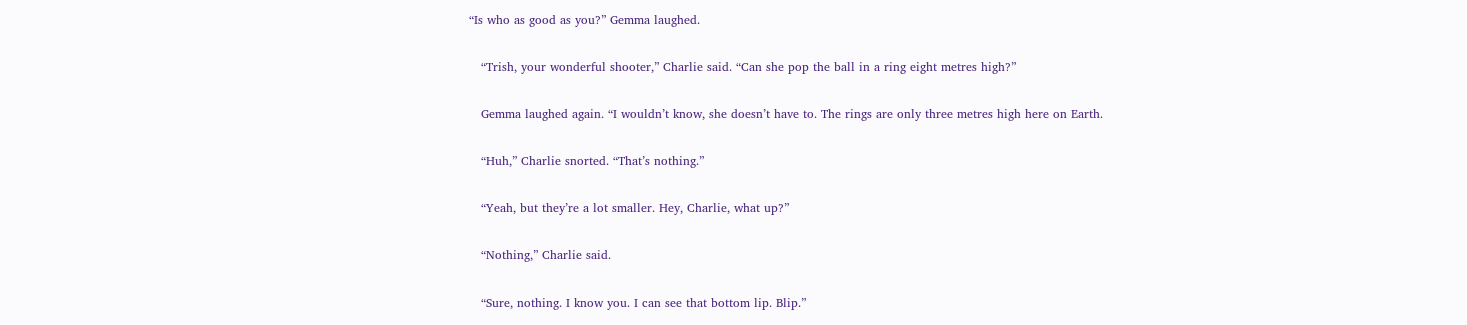“Is who as good as you?” Gemma laughed.

   “Trish, your wonderful shooter,” Charlie said. “Can she pop the ball in a ring eight metres high?”

   Gemma laughed again. “I wouldn’t know, she doesn’t have to. The rings are only three metres high here on Earth.

   “Huh,” Charlie snorted. “That’s nothing.”

   “Yeah, but they’re a lot smaller. Hey, Charlie, what up?”

   “Nothing,” Charlie said.

   “Sure, nothing. I know you. I can see that bottom lip. Blip.”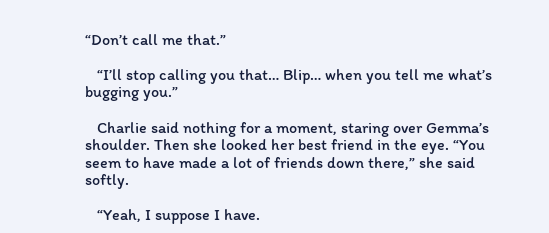“Don’t call me that.”

   “I’ll stop calling you that… Blip… when you tell me what’s bugging you.”

   Charlie said nothing for a moment, staring over Gemma’s shoulder. Then she looked her best friend in the eye. “You seem to have made a lot of friends down there,” she said softly.

   “Yeah, I suppose I have.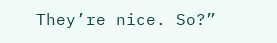They’re nice. So?”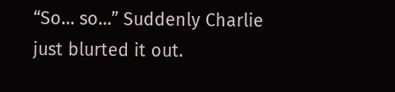“So… so…” Suddenly Charlie just blurted it out.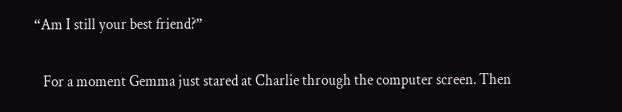“Am I still your best friend?”

   For a moment Gemma just stared at Charlie through the computer screen. Then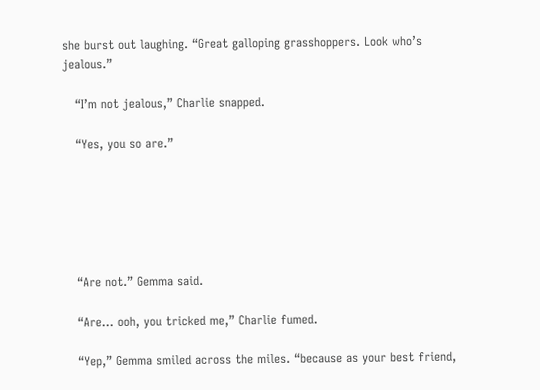she burst out laughing. “Great galloping grasshoppers. Look who’s jealous.”

   “I’m not jealous,” Charlie snapped.

   “Yes, you so are.”






   “Are not.” Gemma said.

   “Are… ooh, you tricked me,” Charlie fumed.

   “Yep,” Gemma smiled across the miles. “because as your best friend,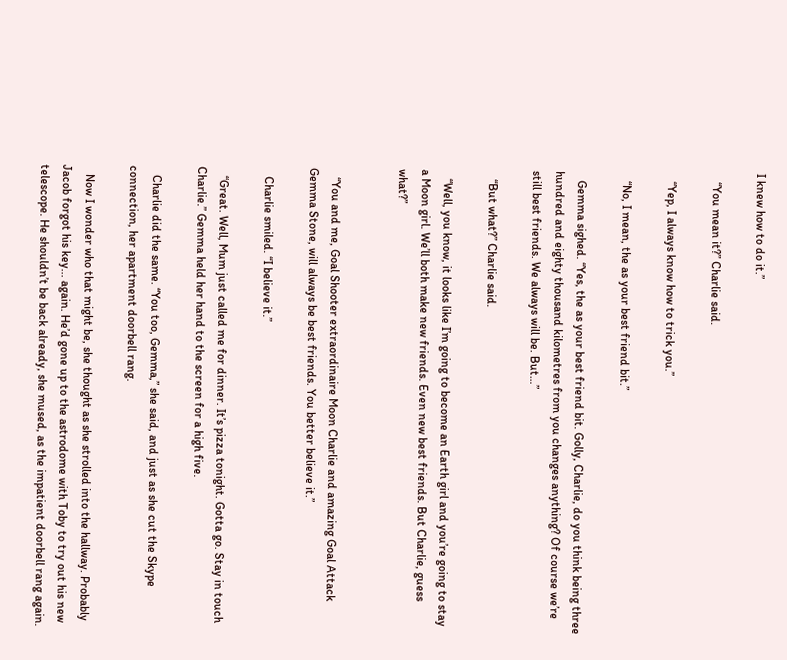I knew how to do it.”

   “You mean it?” Charlie said.

   “Yep, I always know how to trick you.”

   “No, I mean, the as your best friend bit.”

   Gemma sighed. “Yes, the as your best friend bit. Golly, Charlie, do you think being three hundred and eighty thousand kilometres from you changes anything? Of course we’re still best friends. We always will be. But…”

   “But what?” Charlie said.

   “Well, you know, it looks like I’m going to become an Earth girl and you’re going to stay a Moon girl. We’ll both make new friends. Even new best friends. But Charlie, guess what?”


   “You and me, Goal Shooter extraordinaire Moon Charlie and amazing Goal Attack Gemma Stone, will always be best friends. You better believe it.”

   Charlie smiled. “I believe it.”

   “Great. Well, Mum just called me for dinner. It’s pizza tonight. Gotta go. Stay in touch Charlie.” Gemma held her hand to the screen for a high five.

   Charlie did the same. “You too, Gemma,” she said, and just as she cut the Skype connection, her apartment doorbell rang.

   Now I wonder who that might be, she thought as she strolled into the hallway. Probably Jacob forgot his key... again. He’d gone up to the astrodome with Toby to try out his new telescope. He shouldn’t be back already, she mused, as the impatient doorbell rang again.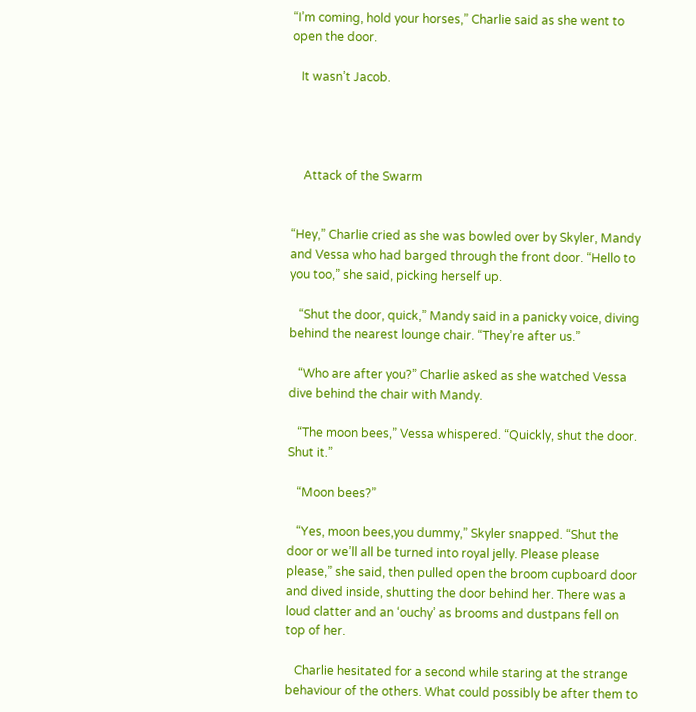“I’m coming, hold your horses,” Charlie said as she went to open the door.

   It wasn’t Jacob.




    Attack of the Swarm


“Hey,” Charlie cried as she was bowled over by Skyler, Mandy and Vessa who had barged through the front door. “Hello to you too,” she said, picking herself up.

   “Shut the door, quick,” Mandy said in a panicky voice, diving behind the nearest lounge chair. “They’re after us.”

   “Who are after you?” Charlie asked as she watched Vessa dive behind the chair with Mandy.

   “The moon bees,” Vessa whispered. “Quickly, shut the door. Shut it.”

   “Moon bees?”

   “Yes, moon bees,you dummy,” Skyler snapped. “Shut the door or we’ll all be turned into royal jelly. Please please please,” she said, then pulled open the broom cupboard door and dived inside, shutting the door behind her. There was a loud clatter and an ‘ouchy’ as brooms and dustpans fell on top of her.

   Charlie hesitated for a second while staring at the strange behaviour of the others. What could possibly be after them to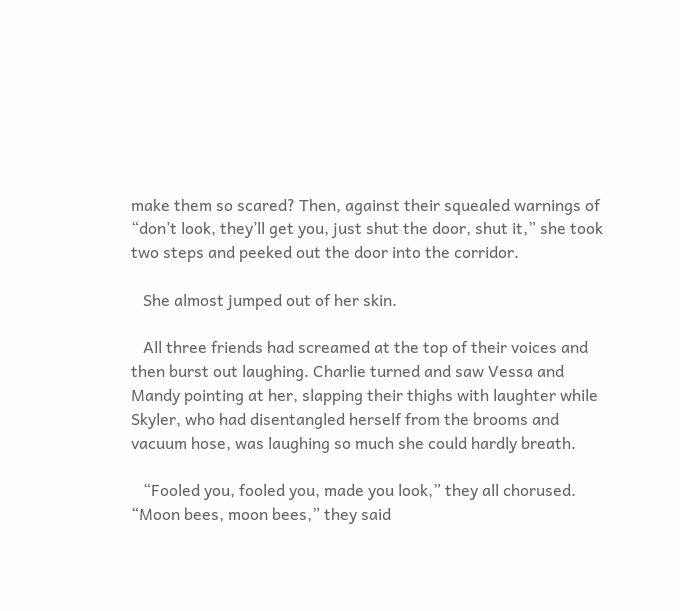make them so scared? Then, against their squealed warnings of “don’t look, they’ll get you, just shut the door, shut it,” she took two steps and peeked out the door into the corridor.

   She almost jumped out of her skin.

   All three friends had screamed at the top of their voices and then burst out laughing. Charlie turned and saw Vessa and Mandy pointing at her, slapping their thighs with laughter while Skyler, who had disentangled herself from the brooms and vacuum hose, was laughing so much she could hardly breath.

   “Fooled you, fooled you, made you look,” they all chorused. “Moon bees, moon bees,” they said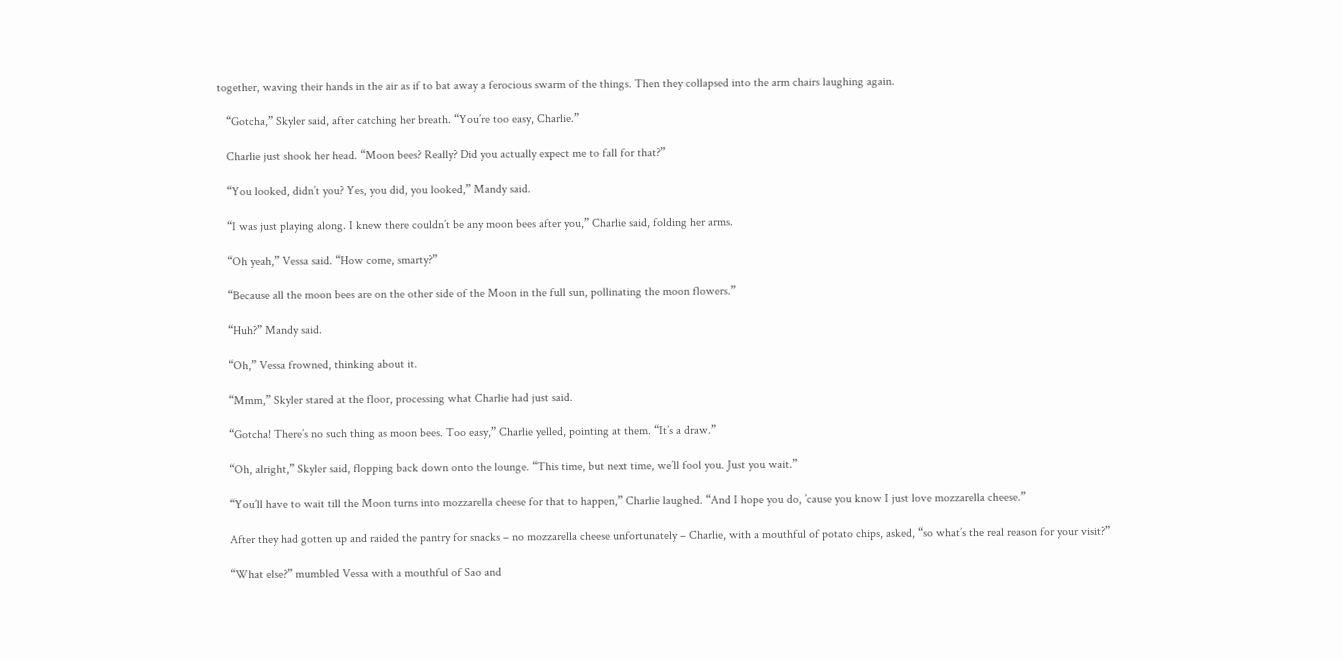together, waving their hands in the air as if to bat away a ferocious swarm of the things. Then they collapsed into the arm chairs laughing again.

   “Gotcha,” Skyler said, after catching her breath. “You’re too easy, Charlie.”

   Charlie just shook her head. “Moon bees? Really? Did you actually expect me to fall for that?”

   “You looked, didn’t you? Yes, you did, you looked,” Mandy said.

   “I was just playing along. I knew there couldn’t be any moon bees after you,” Charlie said, folding her arms.

   “Oh yeah,” Vessa said. “How come, smarty?”

   “Because all the moon bees are on the other side of the Moon in the full sun, pollinating the moon flowers.”

   “Huh?” Mandy said.

   “Oh,” Vessa frowned, thinking about it.

   “Mmm,” Skyler stared at the floor, processing what Charlie had just said.

   “Gotcha! There’s no such thing as moon bees. Too easy,” Charlie yelled, pointing at them. “It’s a draw.”

   “Oh, alright,” Skyler said, flopping back down onto the lounge. “This time, but next time, we’ll fool you. Just you wait.”

   “You’ll have to wait till the Moon turns into mozzarella cheese for that to happen,” Charlie laughed. “And I hope you do, ’cause you know I just love mozzarella cheese.”

   After they had gotten up and raided the pantry for snacks – no mozzarella cheese unfortunately – Charlie, with a mouthful of potato chips, asked, “so what’s the real reason for your visit?”

   “What else?” mumbled Vessa with a mouthful of Sao and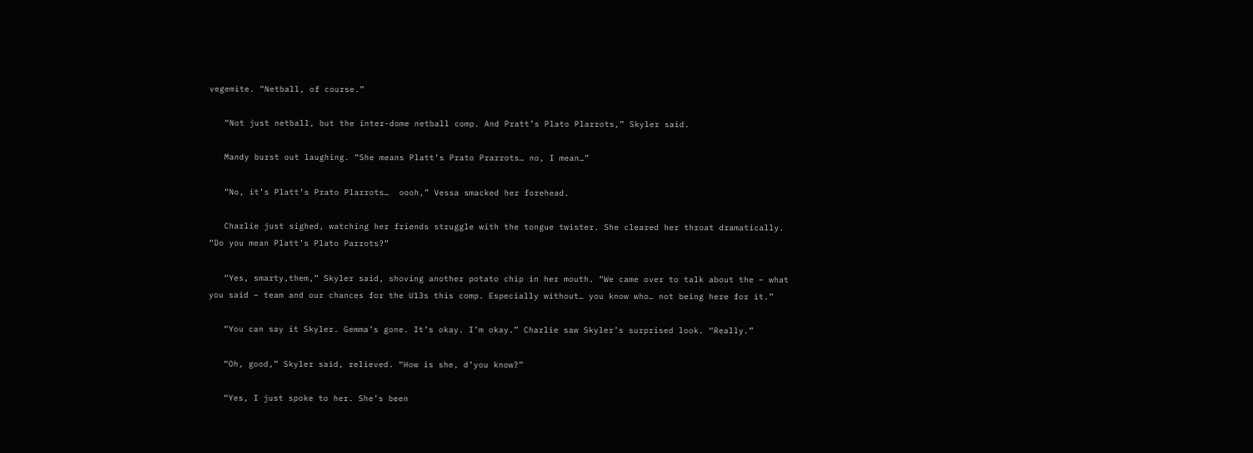vegemite. “Netball, of course.”

   “Not just netball, but the inter-dome netball comp. And Pratt’s Plato Plarrots,” Skyler said.

   Mandy burst out laughing. “She means Platt’s Prato Prarrots… no, I mean…”

   “No, it’s Platt’s Prato Plarrots…  oooh,” Vessa smacked her forehead.

   Charlie just sighed, watching her friends struggle with the tongue twister. She cleared her throat dramatically. “Do you mean Platt’s Plato Parrots?”

   “Yes, smarty,them,” Skyler said, shoving another potato chip in her mouth. “We came over to talk about the – what you said – team and our chances for the U13s this comp. Especially without… you know who… not being here for it.”

   “You can say it Skyler. Gemma’s gone. It’s okay. I’m okay.” Charlie saw Skyler’s surprised look. “Really.”

   “Oh, good,” Skyler said, relieved. “How is she, d’you know?”

   “Yes, I just spoke to her. She’s been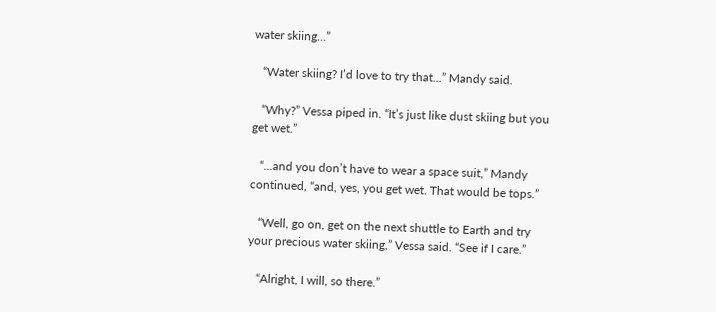water skiing...”

   “Water skiing? I’d love to try that...” Mandy said.

   “Why?” Vessa piped in. “It’s just like dust skiing but you get wet.”

   “...and you don’t have to wear a space suit,” Mandy continued, “and, yes, you get wet. That would be tops.”

   “Well, go on, get on the next shuttle to Earth and try your precious water skiing,” Vessa said. “See if I care.”

   “Alright, I will, so there.”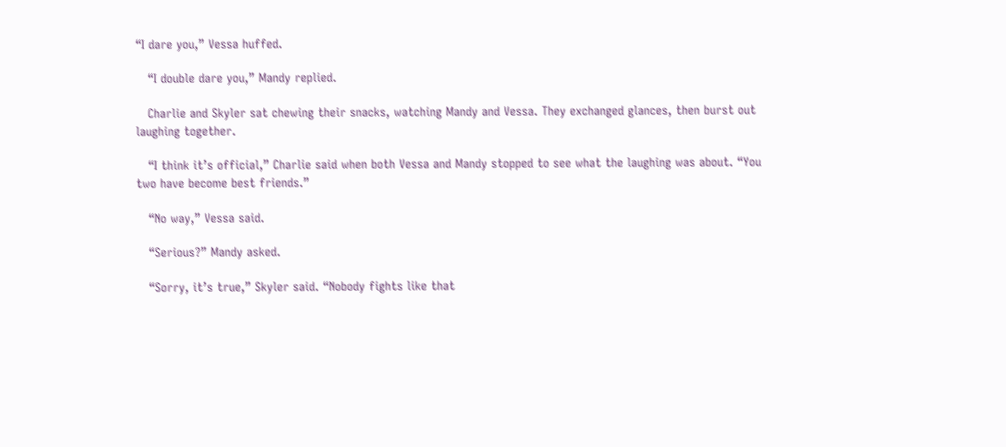“I dare you,” Vessa huffed.

   “I double dare you,” Mandy replied.

   Charlie and Skyler sat chewing their snacks, watching Mandy and Vessa. They exchanged glances, then burst out laughing together.

   “I think it’s official,” Charlie said when both Vessa and Mandy stopped to see what the laughing was about. “You two have become best friends.”

   “No way,” Vessa said.

   “Serious?” Mandy asked.

   “Sorry, it’s true,” Skyler said. “Nobody fights like that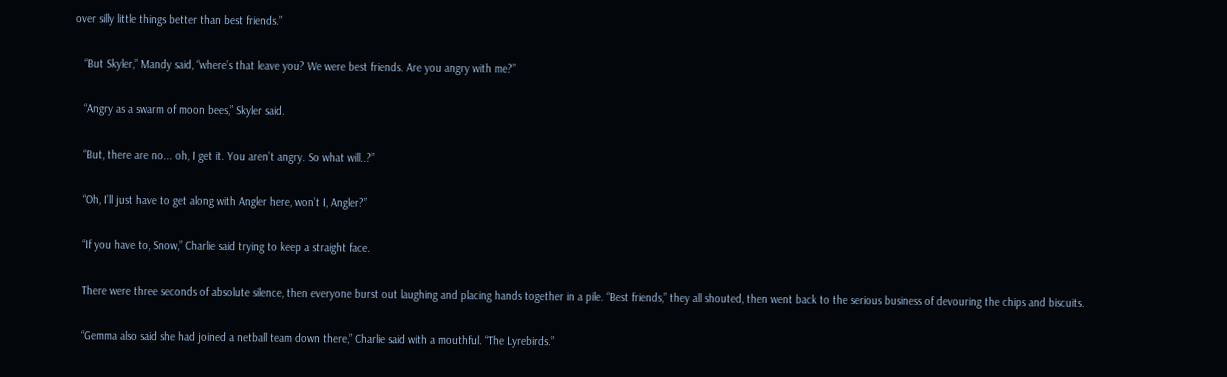over silly little things better than best friends.”

   “But Skyler,” Mandy said, “where’s that leave you? We were best friends. Are you angry with me?”

   “Angry as a swarm of moon bees,” Skyler said.

   “But, there are no... oh, I get it. You aren’t angry. So what will..?”

   “Oh, I’ll just have to get along with Angler here, won’t I, Angler?”

   “If you have to, Snow,” Charlie said trying to keep a straight face.

   There were three seconds of absolute silence, then everyone burst out laughing and placing hands together in a pile. “Best friends,” they all shouted, then went back to the serious business of devouring the chips and biscuits.

   “Gemma also said she had joined a netball team down there,” Charlie said with a mouthful. “The Lyrebirds.”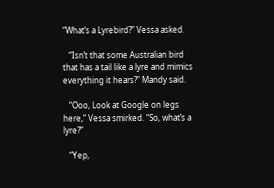“What’s a Lyrebird?” Vessa asked.

   “Isn’t that some Australian bird that has a tail like a lyre and mimics everything it hears?” Mandy said.

   “Ooo, Look at Google on legs here,” Vessa smirked. “So, what’s a lyre?”

   “Yep,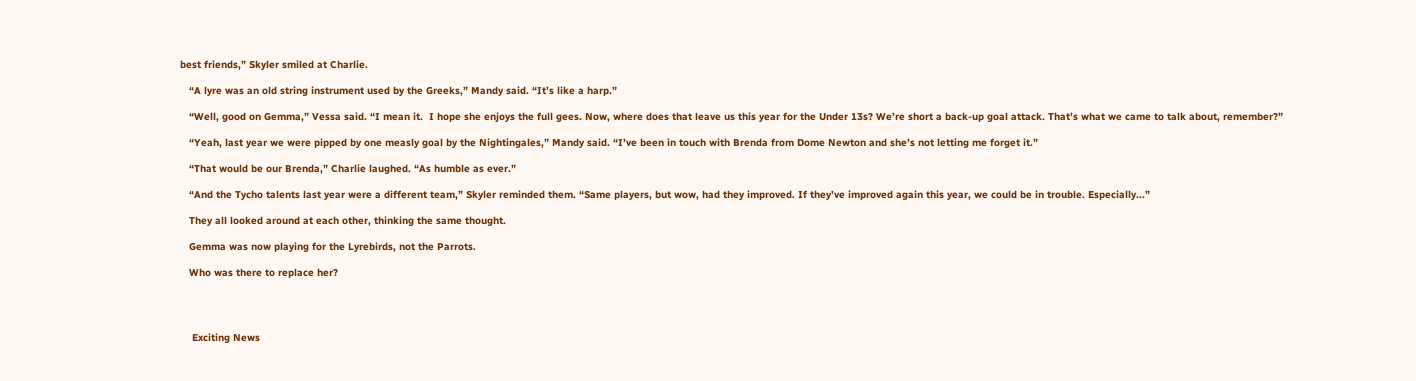best friends,” Skyler smiled at Charlie.

   “A lyre was an old string instrument used by the Greeks,” Mandy said. “It’s like a harp.”

   “Well, good on Gemma,” Vessa said. “I mean it.  I hope she enjoys the full gees. Now, where does that leave us this year for the Under 13s? We’re short a back-up goal attack. That’s what we came to talk about, remember?”

   “Yeah, last year we were pipped by one measly goal by the Nightingales,” Mandy said. “I’ve been in touch with Brenda from Dome Newton and she’s not letting me forget it.”

   “That would be our Brenda,” Charlie laughed. “As humble as ever.”

   “And the Tycho talents last year were a different team,” Skyler reminded them. “Same players, but wow, had they improved. If they’ve improved again this year, we could be in trouble. Especially...”

   They all looked around at each other, thinking the same thought.

   Gemma was now playing for the Lyrebirds, not the Parrots.

   Who was there to replace her?




    Exciting News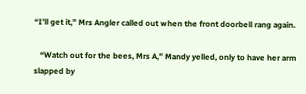“I’ll get it,” Mrs Angler called out when the front doorbell rang again.

   “Watch out for the bees, Mrs A,” Mandy yelled, only to have her arm slapped by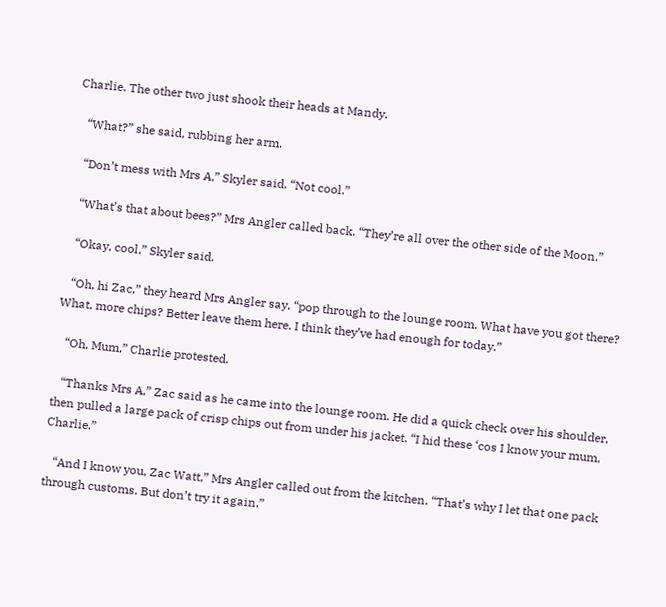Charlie. The other two just shook their heads at Mandy.

   “What?” she said, rubbing her arm.

   “Don’t mess with Mrs A,” Skyler said. “Not cool.”

   “What’s that about bees?” Mrs Angler called back. “They’re all over the other side of the Moon.”

   “Okay, cool,” Skyler said.

   “Oh, hi Zac,” they heard Mrs Angler say, “pop through to the lounge room. What have you got there? What, more chips? Better leave them here. I think they’ve had enough for today.”

   “Oh, Mum,” Charlie protested.

   “Thanks Mrs A,” Zac said as he came into the lounge room. He did a quick check over his shoulder, then pulled a large pack of crisp chips out from under his jacket. “I hid these ‘cos I know your mum, Charlie.”

   “And I know you, Zac Watt,” Mrs Angler called out from the kitchen. “That’s why I let that one pack through customs. But don’t try it again.”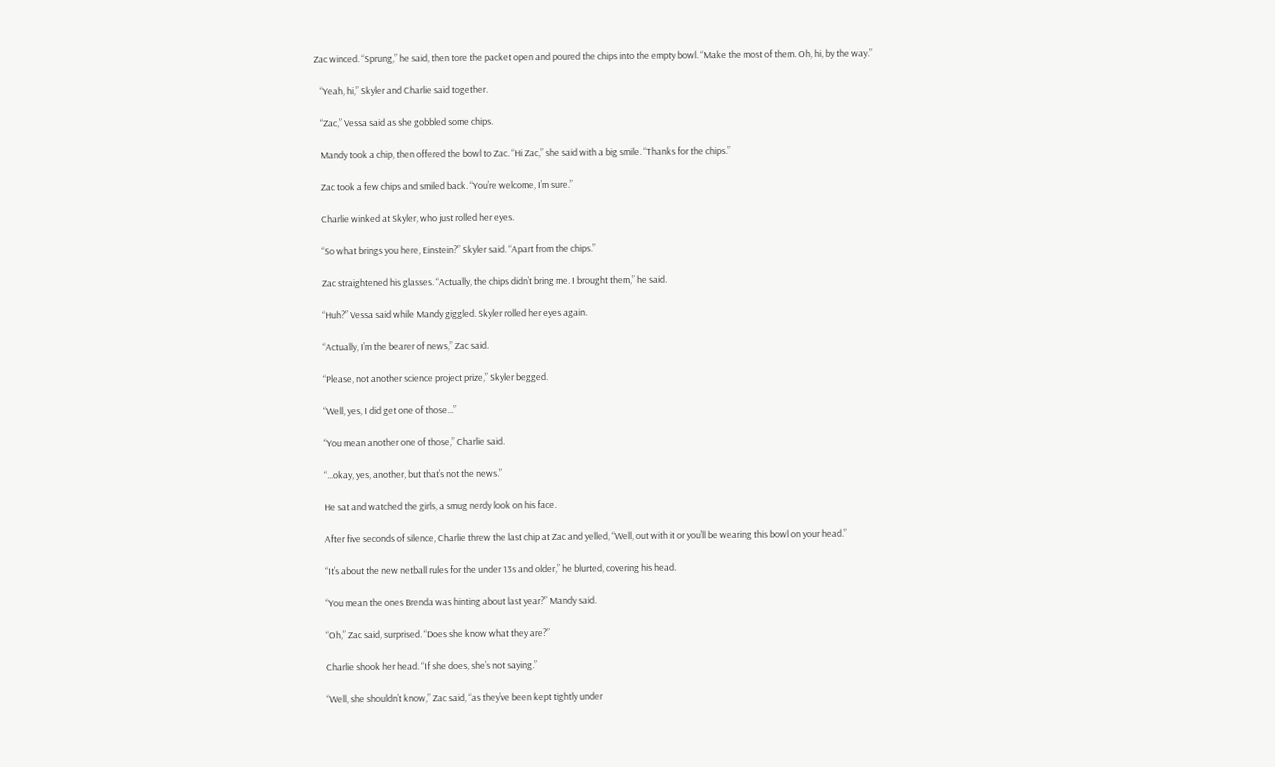Zac winced. “Sprung,” he said, then tore the packet open and poured the chips into the empty bowl. “Make the most of them. Oh, hi, by the way.”

   “Yeah, hi,” Skyler and Charlie said together.

   “Zac,” Vessa said as she gobbled some chips.

   Mandy took a chip, then offered the bowl to Zac. “Hi Zac,” she said with a big smile. “Thanks for the chips.”

   Zac took a few chips and smiled back. “You’re welcome, I’m sure.”

   Charlie winked at Skyler, who just rolled her eyes.

   “So what brings you here, Einstein?” Skyler said. “Apart from the chips.”

   Zac straightened his glasses. “Actually, the chips didn’t bring me. I brought them,” he said.

   “Huh?” Vessa said while Mandy giggled. Skyler rolled her eyes again.

   “Actually, I’m the bearer of news,” Zac said.

   “Please, not another science project prize,” Skyler begged.

   “Well, yes, I did get one of those...”

   “You mean another one of those,” Charlie said.

   “...okay, yes, another, but that’s not the news.”

   He sat and watched the girls, a smug nerdy look on his face.

   After five seconds of silence, Charlie threw the last chip at Zac and yelled, “Well, out with it or you’ll be wearing this bowl on your head.”

   “It’s about the new netball rules for the under 13s and older,” he blurted, covering his head.

   “You mean the ones Brenda was hinting about last year?” Mandy said.

   “Oh,” Zac said, surprised. “Does she know what they are?”

   Charlie shook her head. “If she does, she’s not saying.”

   “Well, she shouldn’t know,” Zac said, “as they’ve been kept tightly under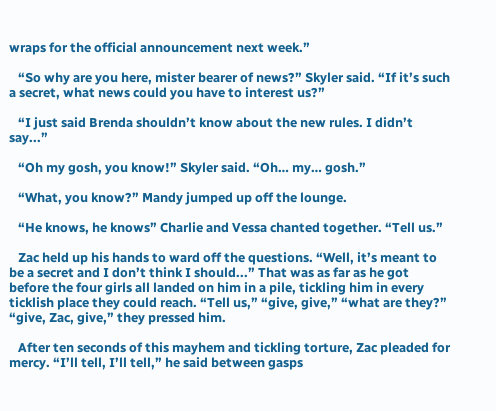wraps for the official announcement next week.”

   “So why are you here, mister bearer of news?” Skyler said. “If it’s such a secret, what news could you have to interest us?”

   “I just said Brenda shouldn’t know about the new rules. I didn’t say...”

   “Oh my gosh, you know!” Skyler said. “Oh… my… gosh.”

   “What, you know?” Mandy jumped up off the lounge.

   “He knows, he knows” Charlie and Vessa chanted together. “Tell us.”

   Zac held up his hands to ward off the questions. “Well, it’s meant to be a secret and I don’t think I should...” That was as far as he got before the four girls all landed on him in a pile, tickling him in every ticklish place they could reach. “Tell us,” “give, give,” “what are they?” “give, Zac, give,” they pressed him.

   After ten seconds of this mayhem and tickling torture, Zac pleaded for mercy. “I’ll tell, I’ll tell,” he said between gasps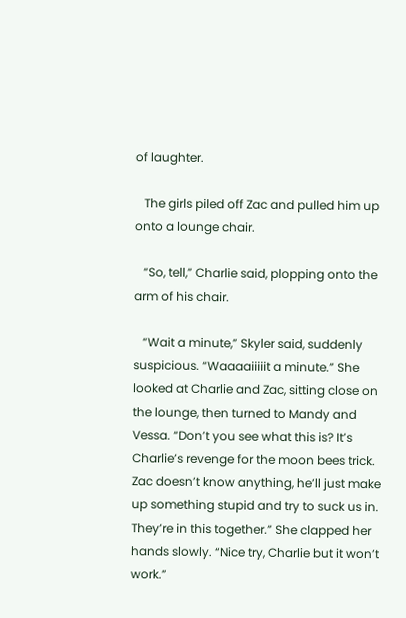of laughter.

   The girls piled off Zac and pulled him up onto a lounge chair.

   “So, tell,” Charlie said, plopping onto the arm of his chair.

   “Wait a minute,” Skyler said, suddenly suspicious. “Waaaaiiiiit a minute.” She looked at Charlie and Zac, sitting close on the lounge, then turned to Mandy and Vessa. “Don’t you see what this is? It’s Charlie’s revenge for the moon bees trick. Zac doesn’t know anything, he’ll just make up something stupid and try to suck us in. They’re in this together.” She clapped her hands slowly. “Nice try, Charlie but it won’t work.”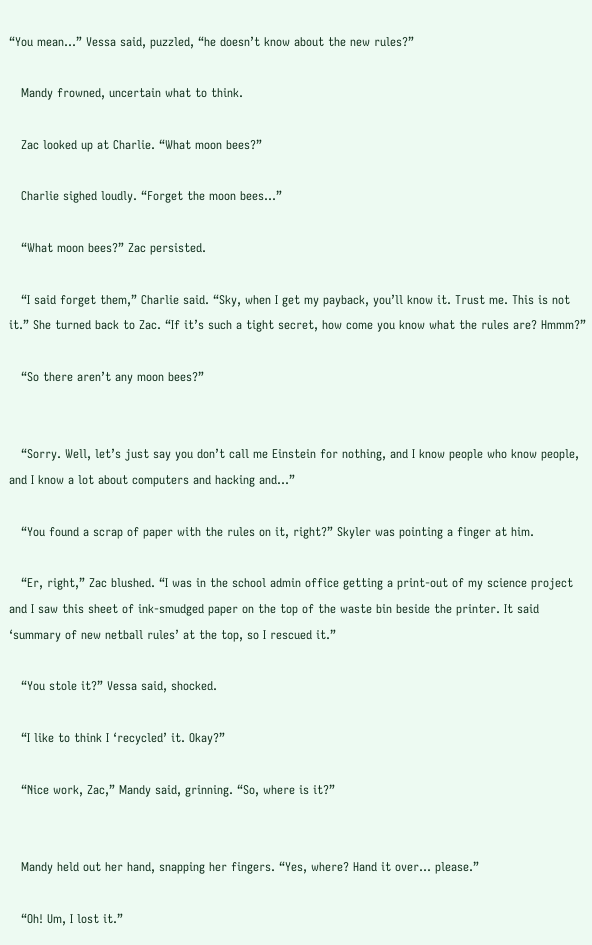“You mean...” Vessa said, puzzled, “he doesn’t know about the new rules?”

   Mandy frowned, uncertain what to think.

   Zac looked up at Charlie. “What moon bees?”

   Charlie sighed loudly. “Forget the moon bees...”

   “What moon bees?” Zac persisted.

   “I said forget them,” Charlie said. “Sky, when I get my payback, you’ll know it. Trust me. This is not it.” She turned back to Zac. “If it’s such a tight secret, how come you know what the rules are? Hmmm?”

   “So there aren’t any moon bees?”


   “Sorry. Well, let’s just say you don’t call me Einstein for nothing, and I know people who know people, and I know a lot about computers and hacking and...”

   “You found a scrap of paper with the rules on it, right?” Skyler was pointing a finger at him.

   “Er, right,” Zac blushed. “I was in the school admin office getting a print-out of my science project and I saw this sheet of ink-smudged paper on the top of the waste bin beside the printer. It said ‘summary of new netball rules’ at the top, so I rescued it.”

   “You stole it?” Vessa said, shocked.

   “I like to think I ‘recycled’ it. Okay?”

   “Nice work, Zac,” Mandy said, grinning. “So, where is it?”


   Mandy held out her hand, snapping her fingers. “Yes, where? Hand it over… please.”

   “Oh! Um, I lost it.”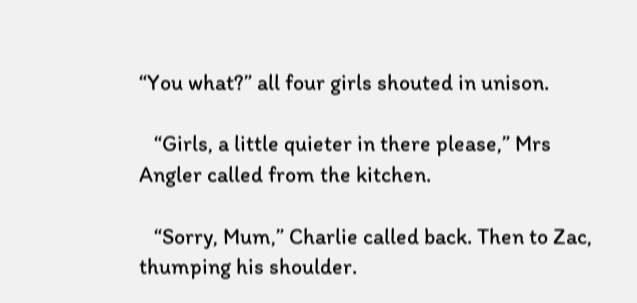“You what?” all four girls shouted in unison.

   “Girls, a little quieter in there please,” Mrs Angler called from the kitchen.

   “Sorry, Mum,” Charlie called back. Then to Zac, thumping his shoulder.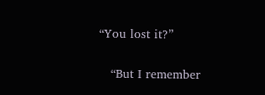“You lost it?”

   “But I remember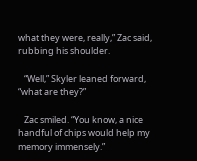what they were, really,” Zac said, rubbing his shoulder.

   “Well,” Skyler leaned forward, “what are they?”

   Zac smiled. “You know, a nice handful of chips would help my memory immensely.”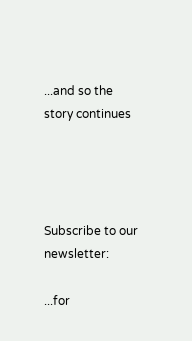...and so the story continues




Subscribe to our newsletter:

...for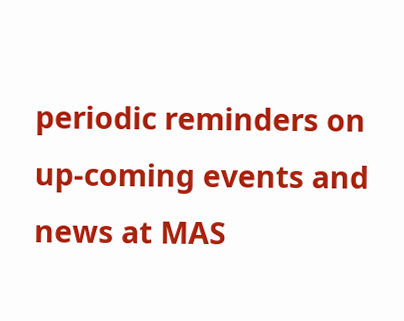periodic reminders on up-coming events and news at MAS